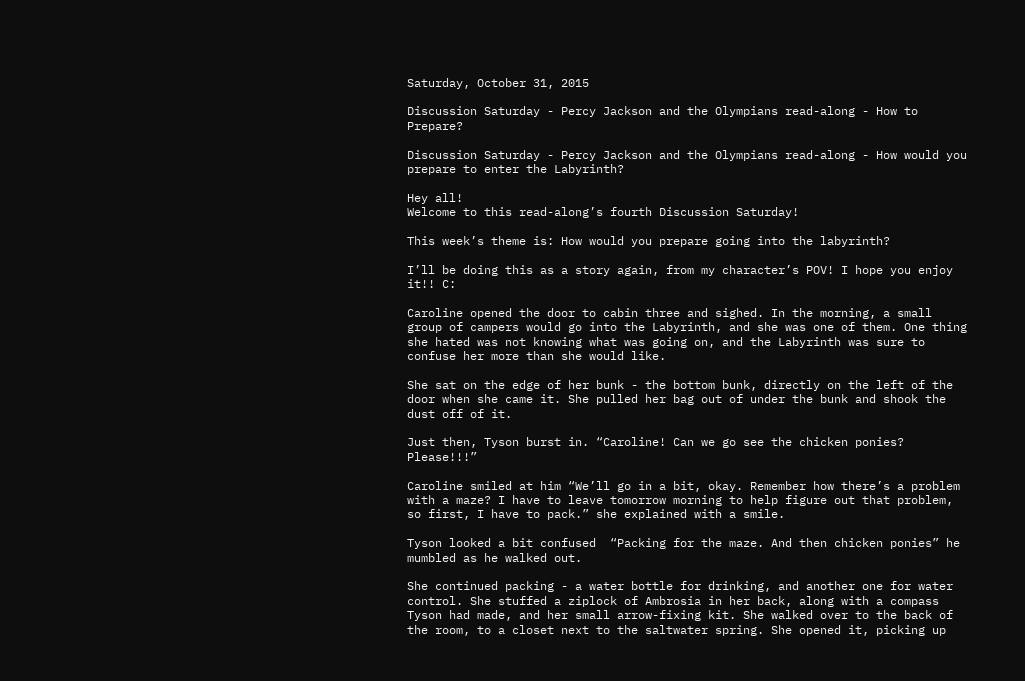Saturday, October 31, 2015

Discussion Saturday - Percy Jackson and the Olympians read-along - How to Prepare?

Discussion Saturday - Percy Jackson and the Olympians read-along - How would you prepare to enter the Labyrinth?

Hey all!
Welcome to this read-along’s fourth Discussion Saturday!

This week’s theme is: How would you prepare going into the labyrinth?

I’ll be doing this as a story again, from my character’s POV! I hope you enjoy it!! C:

Caroline opened the door to cabin three and sighed. In the morning, a small group of campers would go into the Labyrinth, and she was one of them. One thing she hated was not knowing what was going on, and the Labyrinth was sure to confuse her more than she would like.

She sat on the edge of her bunk - the bottom bunk, directly on the left of the door when she came it. She pulled her bag out of under the bunk and shook the dust off of it.

Just then, Tyson burst in. “Caroline! Can we go see the chicken ponies? Please!!!”

Caroline smiled at him “We’ll go in a bit, okay. Remember how there’s a problem with a maze? I have to leave tomorrow morning to help figure out that problem, so first, I have to pack.” she explained with a smile.

Tyson looked a bit confused  “Packing for the maze. And then chicken ponies” he mumbled as he walked out.

She continued packing - a water bottle for drinking, and another one for water control. She stuffed a ziplock of Ambrosia in her back, along with a compass Tyson had made, and her small arrow-fixing kit. She walked over to the back of the room, to a closet next to the saltwater spring. She opened it, picking up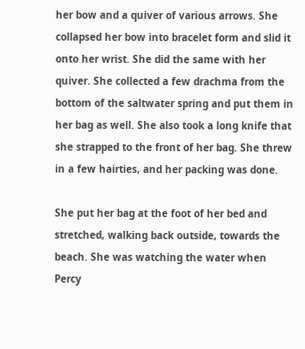her bow and a quiver of various arrows. She collapsed her bow into bracelet form and slid it onto her wrist. She did the same with her quiver. She collected a few drachma from the bottom of the saltwater spring and put them in her bag as well. She also took a long knife that she strapped to the front of her bag. She threw in a few hairties, and her packing was done.

She put her bag at the foot of her bed and stretched, walking back outside, towards the beach. She was watching the water when Percy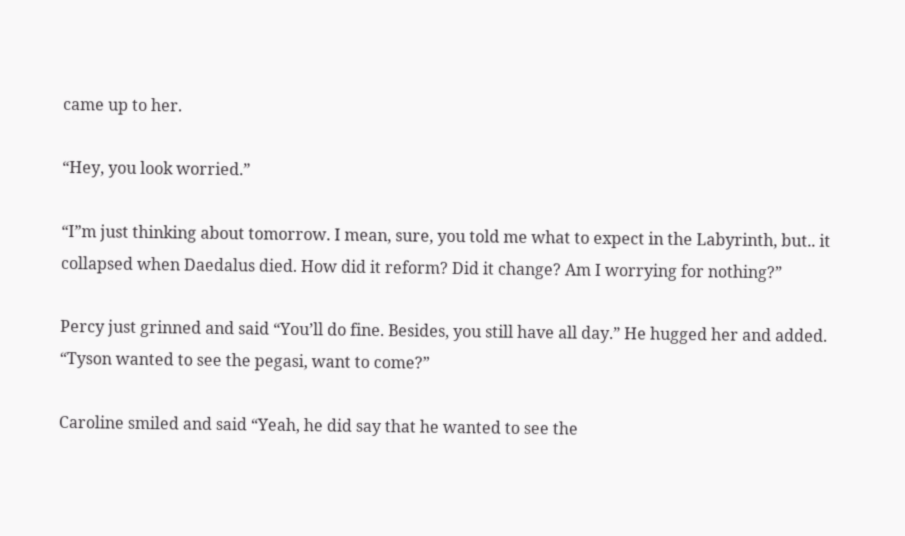came up to her.

“Hey, you look worried.”

“I”m just thinking about tomorrow. I mean, sure, you told me what to expect in the Labyrinth, but.. it collapsed when Daedalus died. How did it reform? Did it change? Am I worrying for nothing?”

Percy just grinned and said “You’ll do fine. Besides, you still have all day.” He hugged her and added. “Tyson wanted to see the pegasi, want to come?”

Caroline smiled and said “Yeah, he did say that he wanted to see the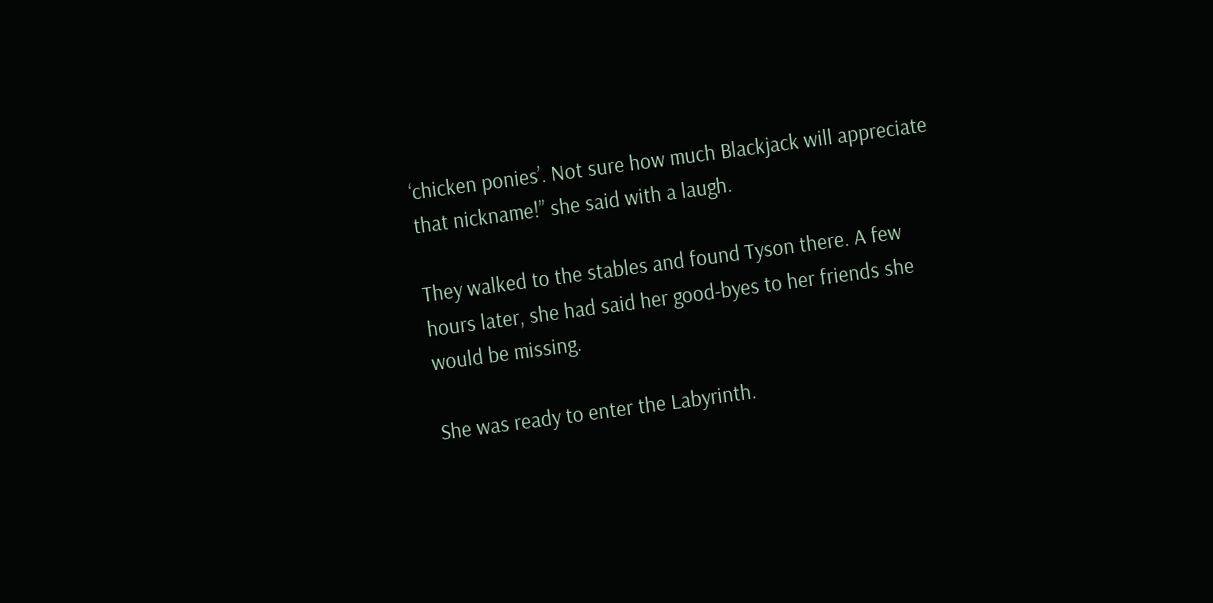‘chicken ponies’. Not sure how much Blackjack will appreciate that nickname!” she said with a laugh.

They walked to the stables and found Tyson there. A few hours later, she had said her good-byes to her friends she would be missing.

She was ready to enter the Labyrinth.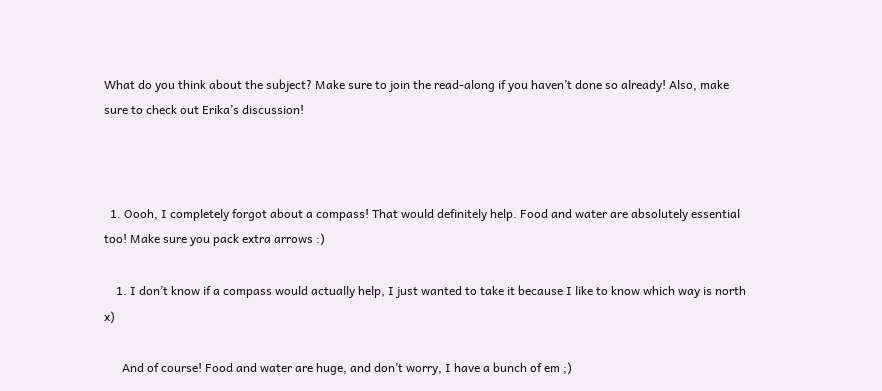What do you think about the subject? Make sure to join the read-along if you haven’t done so already! Also, make sure to check out Erika’s discussion!



  1. Oooh, I completely forgot about a compass! That would definitely help. Food and water are absolutely essential too! Make sure you pack extra arrows :)

    1. I don’t know if a compass would actually help, I just wanted to take it because I like to know which way is north x)

      And of course! Food and water are huge, and don’t worry, I have a bunch of em ;)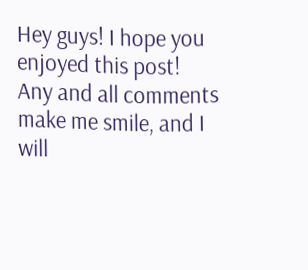Hey guys! I hope you enjoyed this post!
Any and all comments make me smile, and I will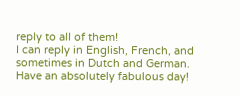reply to all of them!
I can reply in English, French, and sometimes in Dutch and German.
Have an absolutely fabulous day!